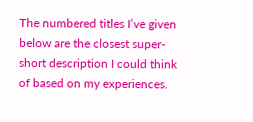The numbered titles I’ve given below are the closest super-short description I could think of based on my experiences.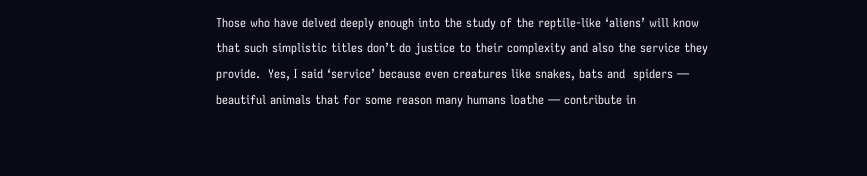Those who have delved deeply enough into the study of the reptile-like ‘aliens’ will know that such simplistic titles don’t do justice to their complexity and also the service they provide.  Yes, I said ‘service’ because even creatures like snakes, bats and  spiders — beautiful animals that for some reason many humans loathe — contribute in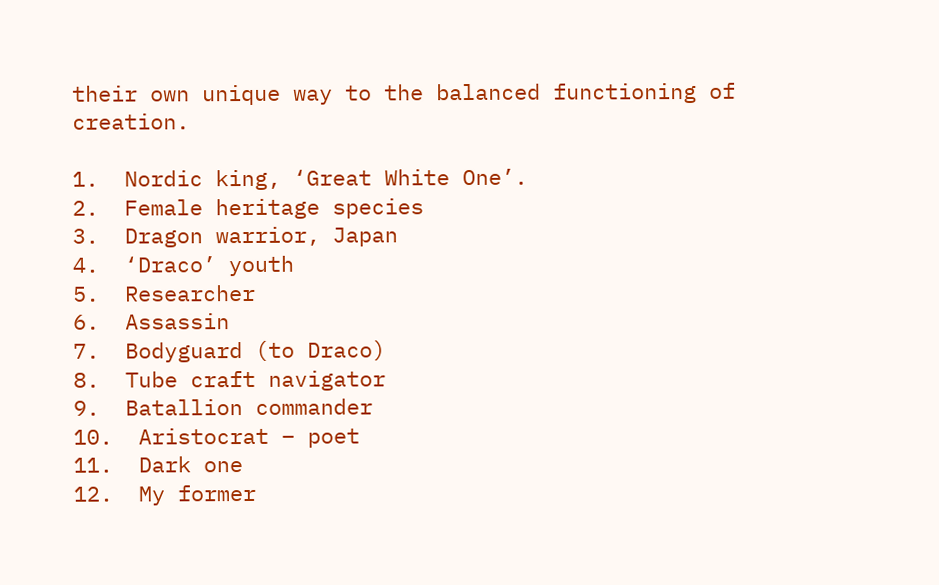their own unique way to the balanced functioning of creation.

1.  Nordic king, ‘Great White One’.
2.  Female heritage species
3.  Dragon warrior, Japan
4.  ‘Draco’ youth
5.  Researcher
6.  Assassin
7.  Bodyguard (to Draco)
8.  Tube craft navigator
9.  Batallion commander
10.  Aristocrat – poet
11.  Dark one
12.  My former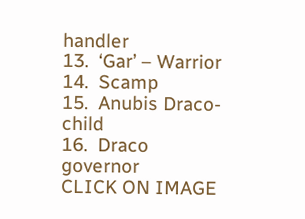handler
13.  ‘Gar’ – Warrior
14.  Scamp
15.  Anubis Draco-child
16.  Draco governor
CLICK ON IMAGE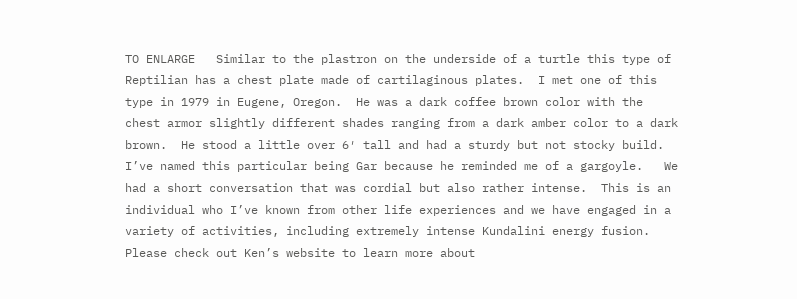TO ENLARGE   Similar to the plastron on the underside of a turtle this type of Reptilian has a chest plate made of cartilaginous plates.  I met one of this type in 1979 in Eugene, Oregon.  He was a dark coffee brown color with the chest armor slightly different shades ranging from a dark amber color to a dark brown.  He stood a little over 6′ tall and had a sturdy but not stocky build.  I’ve named this particular being Gar because he reminded me of a gargoyle.   We had a short conversation that was cordial but also rather intense.  This is an individual who I’ve known from other life experiences and we have engaged in a variety of activities, including extremely intense Kundalini energy fusion.
Please check out Ken’s website to learn more about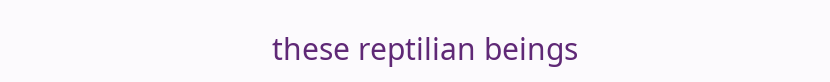these reptilian beings